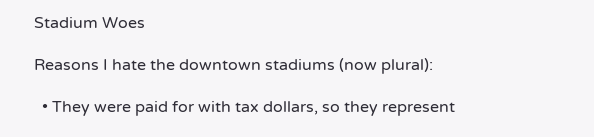Stadium Woes

Reasons I hate the downtown stadiums (now plural):

  • They were paid for with tax dollars, so they represent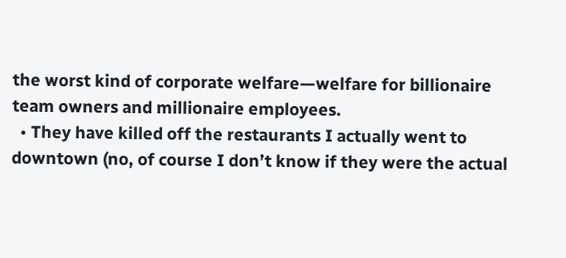the worst kind of corporate welfare—welfare for billionaire team owners and millionaire employees.
  • They have killed off the restaurants I actually went to downtown (no, of course I don’t know if they were the actual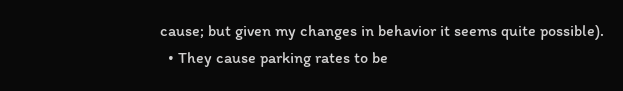cause; but given my changes in behavior it seems quite possible).
  • They cause parking rates to be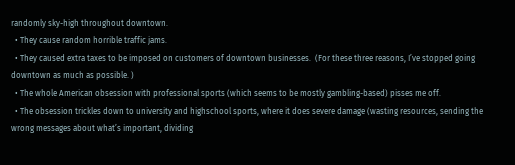randomly sky-high throughout downtown.
  • They cause random horrible traffic jams.
  • They caused extra taxes to be imposed on customers of downtown businesses.  (For these three reasons, I’ve stopped going downtown as much as possible. )
  • The whole American obsession with professional sports (which seems to be mostly gambling-based) pisses me off.
  • The obsession trickles down to university and highschool sports, where it does severe damage (wasting resources, sending the wrong messages about what’s important, dividing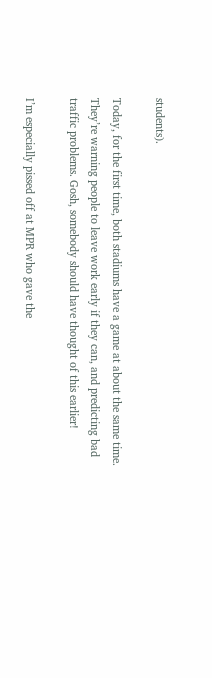students).

Today, for the first time, both stadiums have a game at about the same time. They’re warning people to leave work early if they can, and predicting bad traffic problems. Gosh, somebody should have thought of this earlier!

I’m especially pissed off at MPR who gave the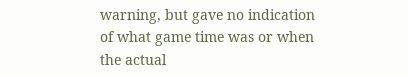warning, but gave no indication of what game time was or when the actual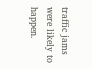traffic jams were likely to happen.